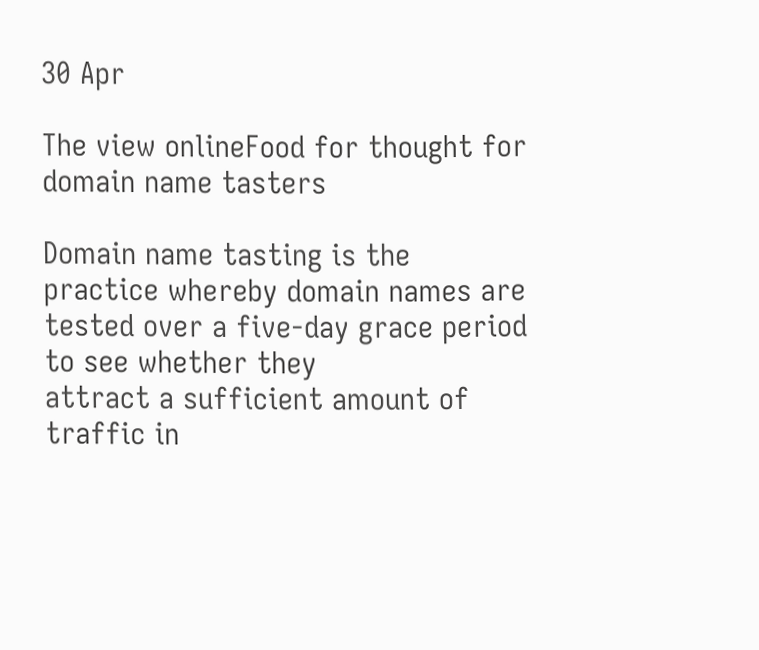30 Apr

The view onlineFood for thought for domain name tasters

Domain name tasting is the practice whereby domain names are tested over a five-day grace period to see whether they
attract a sufficient amount of traffic in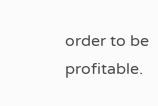order to be profitable.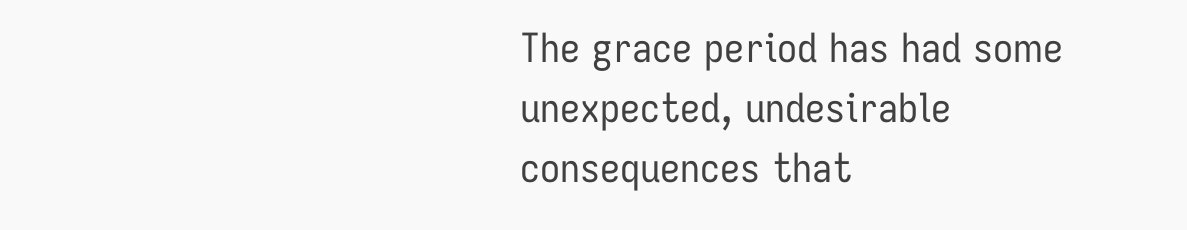The grace period has had some unexpected, undesirable
consequences that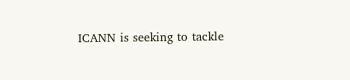ICANN is seeking to tackle